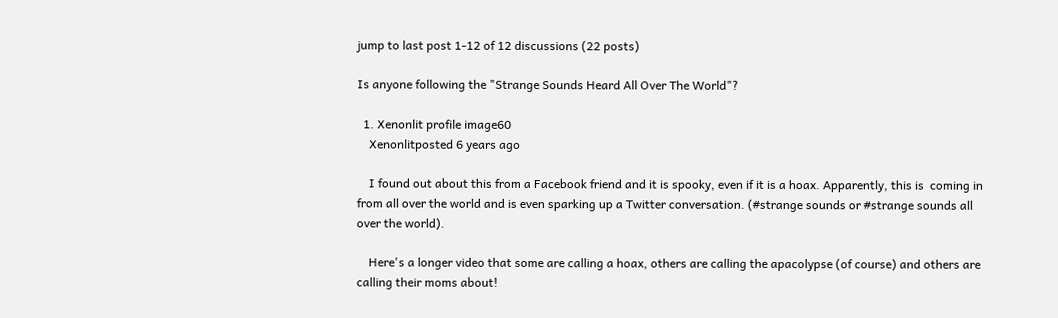jump to last post 1-12 of 12 discussions (22 posts)

Is anyone following the "Strange Sounds Heard All Over The World"?

  1. Xenonlit profile image60
    Xenonlitposted 6 years ago

    I found out about this from a Facebook friend and it is spooky, even if it is a hoax. Apparently, this is  coming in from all over the world and is even sparking up a Twitter conversation. (#strange sounds or #strange sounds all over the world).

    Here's a longer video that some are calling a hoax, others are calling the apacolypse (of course) and others are calling their moms about!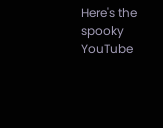Here's the spooky YouTube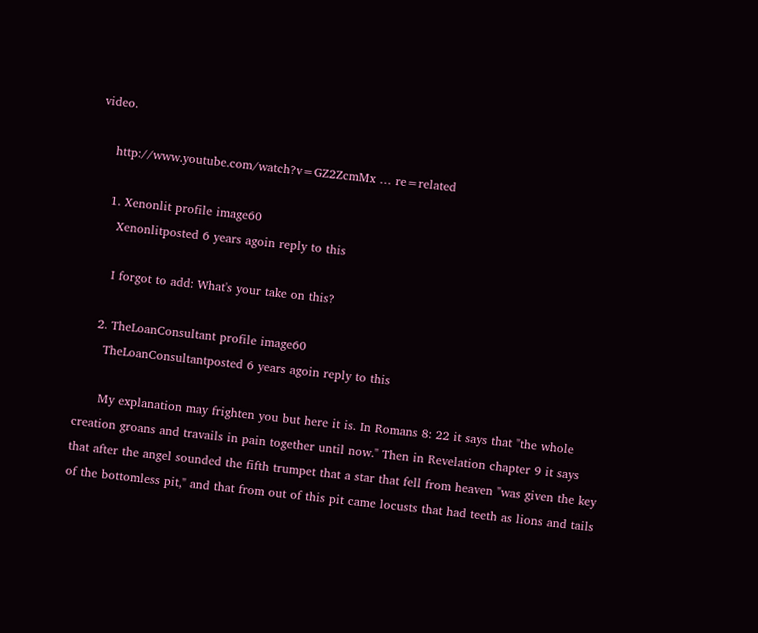video.

    http://www.youtube.com/watch?v=GZ2ZcmMx … re=related

    1. Xenonlit profile image60
      Xenonlitposted 6 years agoin reply to this

      I forgot to add: What's your take on this?

    2. TheLoanConsultant profile image60
      TheLoanConsultantposted 6 years agoin reply to this

      My explanation may frighten you but here it is. In Romans 8: 22 it says that "the whole creation groans and travails in pain together until now." Then in Revelation chapter 9 it says that after the angel sounded the fifth trumpet that a star that fell from heaven "was given the key of the bottomless pit," and that from out of this pit came locusts that had teeth as lions and tails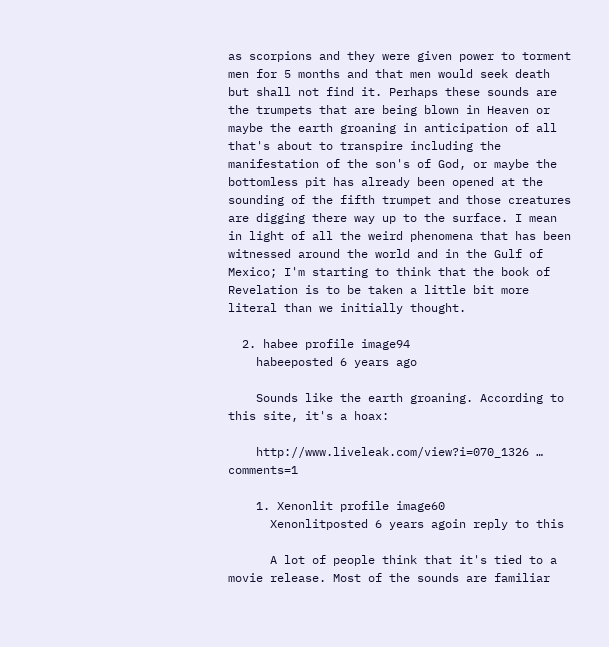as scorpions and they were given power to torment men for 5 months and that men would seek death but shall not find it. Perhaps these sounds are the trumpets that are being blown in Heaven or maybe the earth groaning in anticipation of all that's about to transpire including the manifestation of the son's of God, or maybe the bottomless pit has already been opened at the sounding of the fifth trumpet and those creatures are digging there way up to the surface. I mean in light of all the weird phenomena that has been witnessed around the world and in the Gulf of Mexico; I'm starting to think that the book of Revelation is to be taken a little bit more literal than we initially thought.

  2. habee profile image94
    habeeposted 6 years ago

    Sounds like the earth groaning. According to this site, it's a hoax:

    http://www.liveleak.com/view?i=070_1326 … comments=1

    1. Xenonlit profile image60
      Xenonlitposted 6 years agoin reply to this

      A lot of people think that it's tied to a movie release. Most of the sounds are familiar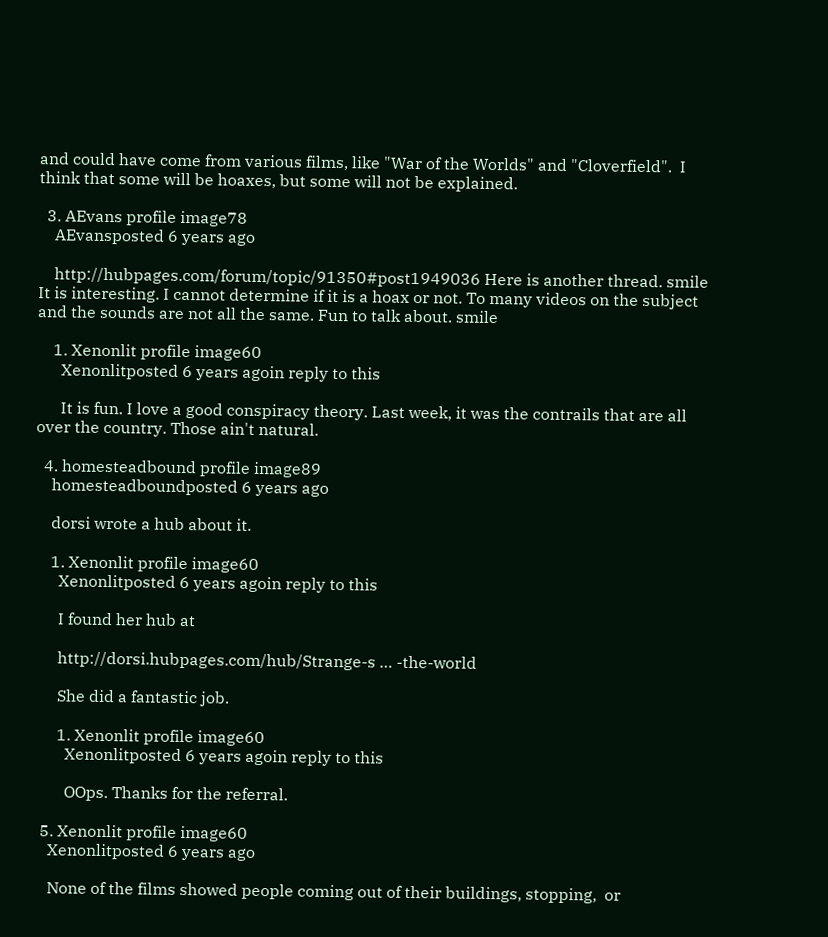and could have come from various films, like "War of the Worlds" and "Cloverfield".  I think that some will be hoaxes, but some will not be explained.

  3. AEvans profile image78
    AEvansposted 6 years ago

    http://hubpages.com/forum/topic/91350#post1949036 Here is another thread. smile It is interesting. I cannot determine if it is a hoax or not. To many videos on the subject and the sounds are not all the same. Fun to talk about. smile

    1. Xenonlit profile image60
      Xenonlitposted 6 years agoin reply to this

      It is fun. I love a good conspiracy theory. Last week, it was the contrails that are all over the country. Those ain't natural.

  4. homesteadbound profile image89
    homesteadboundposted 6 years ago

    dorsi wrote a hub about it.

    1. Xenonlit profile image60
      Xenonlitposted 6 years agoin reply to this

      I found her hub at

      http://dorsi.hubpages.com/hub/Strange-s … -the-world

      She did a fantastic job.

      1. Xenonlit profile image60
        Xenonlitposted 6 years agoin reply to this

        OOps. Thanks for the referral.

  5. Xenonlit profile image60
    Xenonlitposted 6 years ago

    None of the films showed people coming out of their buildings, stopping,  or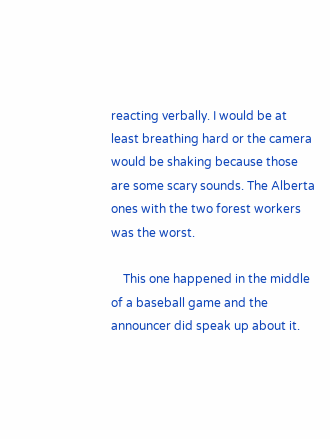reacting verbally. I would be at least breathing hard or the camera would be shaking because those are some scary sounds. The Alberta ones with the two forest workers was the worst.

    This one happened in the middle of a baseball game and the announcer did speak up about it.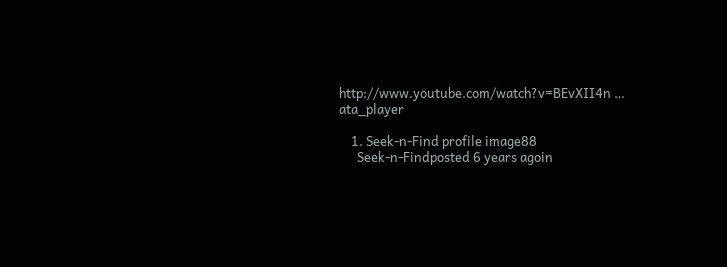http://www.youtube.com/watch?v=BEvXII4n … ata_player

    1. Seek-n-Find profile image88
      Seek-n-Findposted 6 years agoin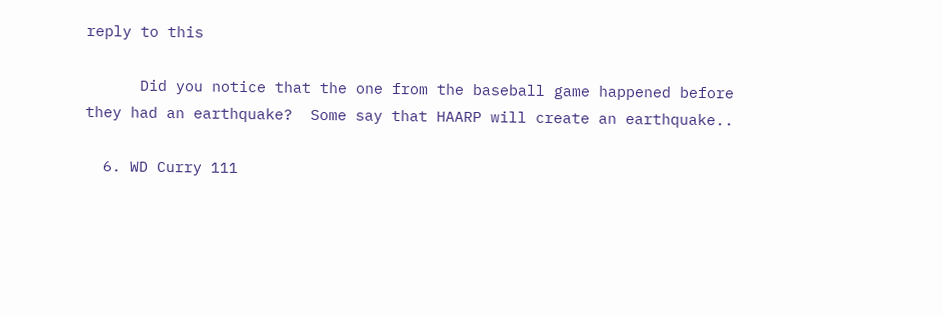reply to this

      Did you notice that the one from the baseball game happened before they had an earthquake?  Some say that HAARP will create an earthquake..

  6. WD Curry 111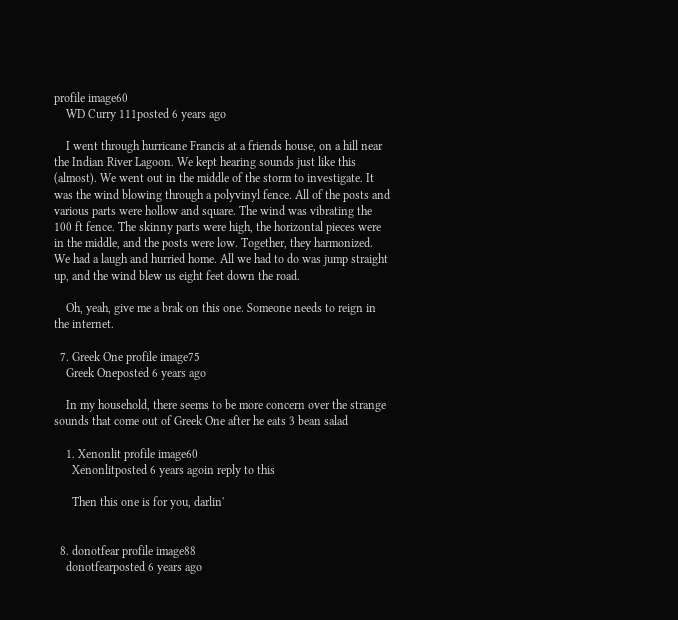profile image60
    WD Curry 111posted 6 years ago

    I went through hurricane Francis at a friends house, on a hill near the Indian River Lagoon. We kept hearing sounds just like this (almost). We went out in the middle of the storm to investigate. It was the wind blowing through a polyvinyl fence. All of the posts and various parts were hollow and square. The wind was vibrating the 100 ft fence. The skinny parts were high, the horizontal pieces were in the middle, and the posts were low. Together, they harmonized. We had a laugh and hurried home. All we had to do was jump straight up, and the wind blew us eight feet down the road.

    Oh, yeah, give me a brak on this one. Someone needs to reign in the internet.

  7. Greek One profile image75
    Greek Oneposted 6 years ago

    In my household, there seems to be more concern over the strange sounds that come out of Greek One after he eats 3 bean salad

    1. Xenonlit profile image60
      Xenonlitposted 6 years agoin reply to this

      Then this one is for you, darlin'


  8. donotfear profile image88
    donotfearposted 6 years ago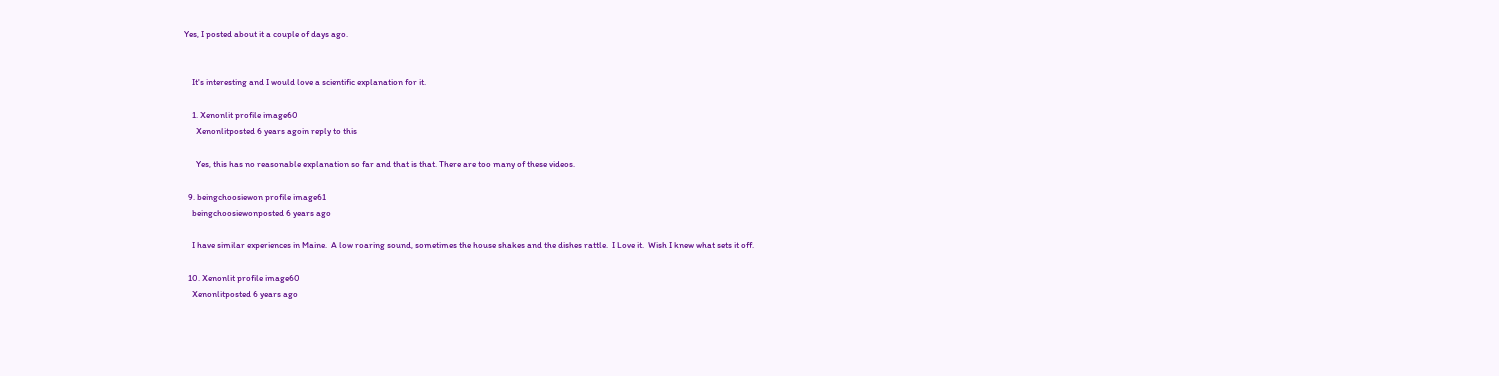Yes, I posted about it a couple of days ago.


    It's interesting and I would love a scientific explanation for it.

    1. Xenonlit profile image60
      Xenonlitposted 6 years agoin reply to this

      Yes, this has no reasonable explanation so far and that is that. There are too many of these videos.

  9. beingchoosiewon profile image61
    beingchoosiewonposted 6 years ago

    I have similar experiences in Maine.  A low roaring sound, sometimes the house shakes and the dishes rattle.  I Love it.  Wish I knew what sets it off.

  10. Xenonlit profile image60
    Xenonlitposted 6 years ago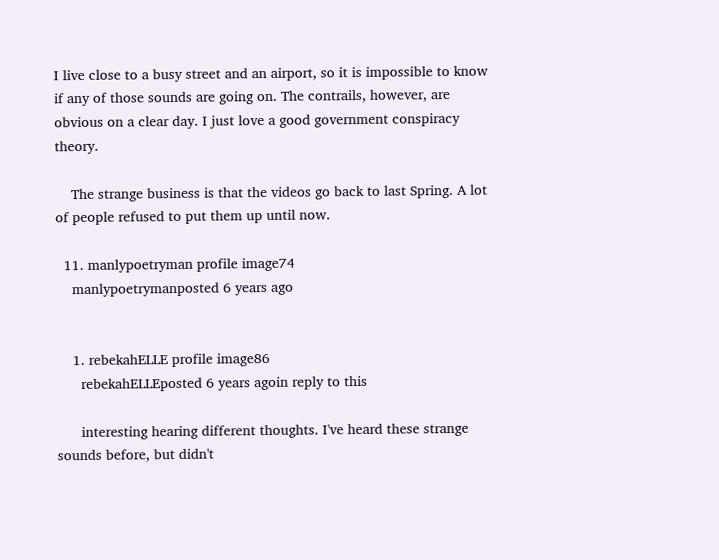I live close to a busy street and an airport, so it is impossible to know if any of those sounds are going on. The contrails, however, are obvious on a clear day. I just love a good government conspiracy theory.

    The strange business is that the videos go back to last Spring. A lot of people refused to put them up until now.

  11. manlypoetryman profile image74
    manlypoetrymanposted 6 years ago


    1. rebekahELLE profile image86
      rebekahELLEposted 6 years agoin reply to this

      interesting hearing different thoughts. I've heard these strange sounds before, but didn't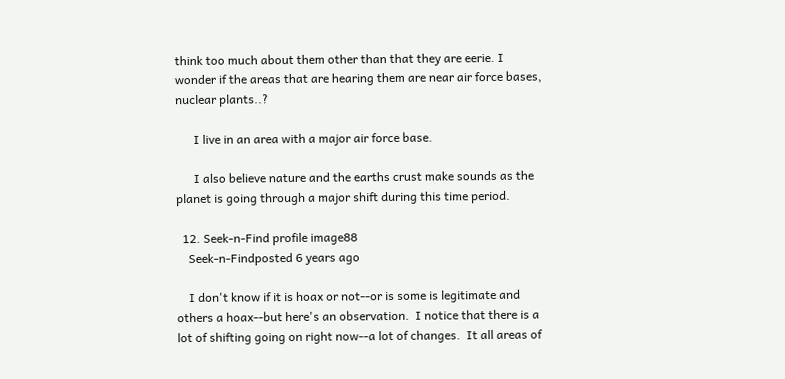think too much about them other than that they are eerie. I wonder if the areas that are hearing them are near air force bases, nuclear plants..?

      I live in an area with a major air force base.

      I also believe nature and the earths crust make sounds as the planet is going through a major shift during this time period.

  12. Seek-n-Find profile image88
    Seek-n-Findposted 6 years ago

    I don't know if it is hoax or not--or is some is legitimate and others a hoax--but here's an observation.  I notice that there is a lot of shifting going on right now--a lot of changes.  It all areas of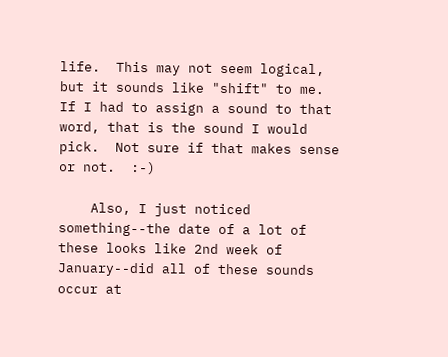life.  This may not seem logical, but it sounds like "shift" to me.  If I had to assign a sound to that word, that is the sound I would pick.  Not sure if that makes sense or not.  :-)

    Also, I just noticed something--the date of a lot of these looks like 2nd week of January--did all of these sounds occur at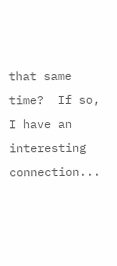that same time?  If so, I have an interesting connection...